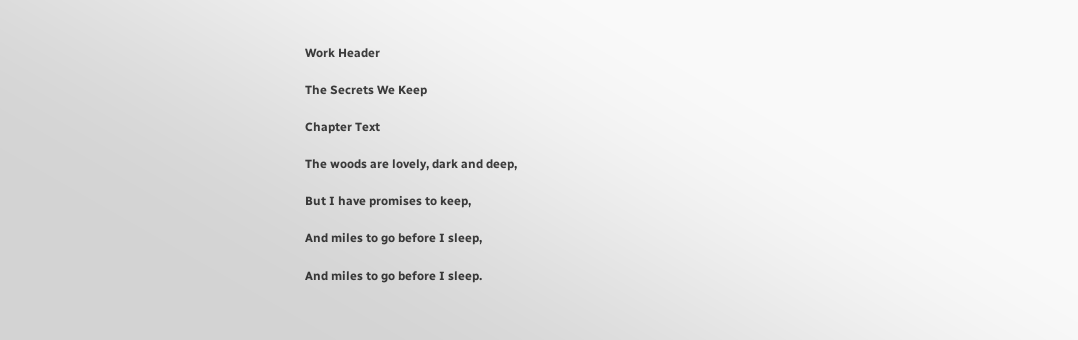Work Header

The Secrets We Keep

Chapter Text

The woods are lovely, dark and deep,

But I have promises to keep,

And miles to go before I sleep,

And miles to go before I sleep.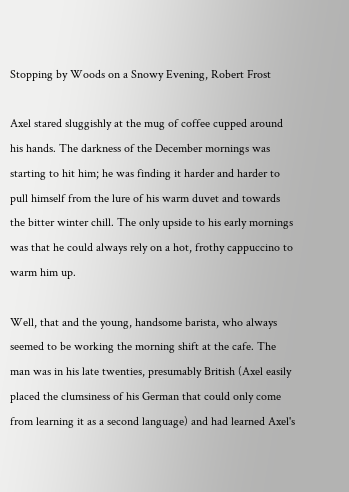Stopping by Woods on a Snowy Evening, Robert Frost

Axel stared sluggishly at the mug of coffee cupped around his hands. The darkness of the December mornings was starting to hit him; he was finding it harder and harder to pull himself from the lure of his warm duvet and towards the bitter winter chill. The only upside to his early mornings was that he could always rely on a hot, frothy cappuccino to warm him up.

Well, that and the young, handsome barista, who always seemed to be working the morning shift at the cafe. The man was in his late twenties, presumably British (Axel easily placed the clumsiness of his German that could only come from learning it as a second language) and had learned Axel's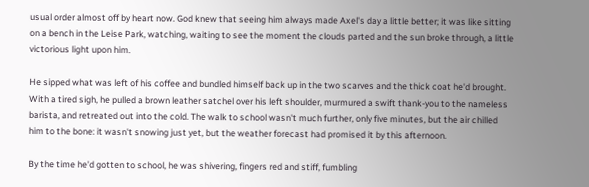usual order almost off by heart now. God knew that seeing him always made Axel's day a little better; it was like sitting on a bench in the Leise Park, watching, waiting to see the moment the clouds parted and the sun broke through, a little victorious light upon him.

He sipped what was left of his coffee and bundled himself back up in the two scarves and the thick coat he'd brought. With a tired sigh, he pulled a brown leather satchel over his left shoulder, murmured a swift thank-you to the nameless barista, and retreated out into the cold. The walk to school wasn't much further, only five minutes, but the air chilled him to the bone: it wasn't snowing just yet, but the weather forecast had promised it by this afternoon.

By the time he'd gotten to school, he was shivering, fingers red and stiff, fumbling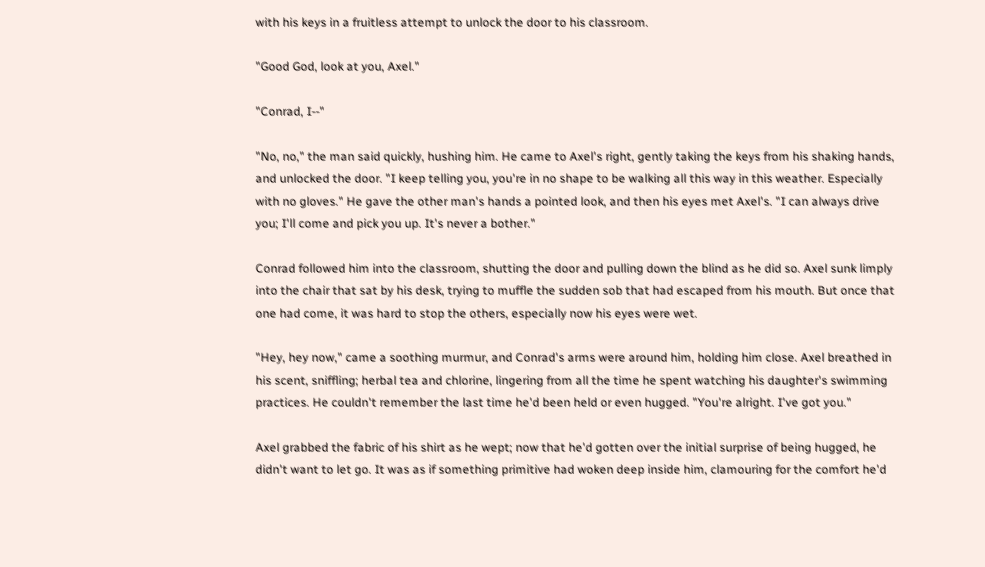with his keys in a fruitless attempt to unlock the door to his classroom.

"Good God, look at you, Axel."

"Conrad, I--"

"No, no," the man said quickly, hushing him. He came to Axel's right, gently taking the keys from his shaking hands, and unlocked the door. "I keep telling you, you're in no shape to be walking all this way in this weather. Especially with no gloves." He gave the other man's hands a pointed look, and then his eyes met Axel's. "I can always drive you; I'll come and pick you up. It's never a bother."

Conrad followed him into the classroom, shutting the door and pulling down the blind as he did so. Axel sunk limply into the chair that sat by his desk, trying to muffle the sudden sob that had escaped from his mouth. But once that one had come, it was hard to stop the others, especially now his eyes were wet.

"Hey, hey now," came a soothing murmur, and Conrad's arms were around him, holding him close. Axel breathed in his scent, sniffling; herbal tea and chlorine, lingering from all the time he spent watching his daughter's swimming practices. He couldn't remember the last time he'd been held or even hugged. "You're alright. I've got you."

Axel grabbed the fabric of his shirt as he wept; now that he'd gotten over the initial surprise of being hugged, he didn't want to let go. It was as if something primitive had woken deep inside him, clamouring for the comfort he'd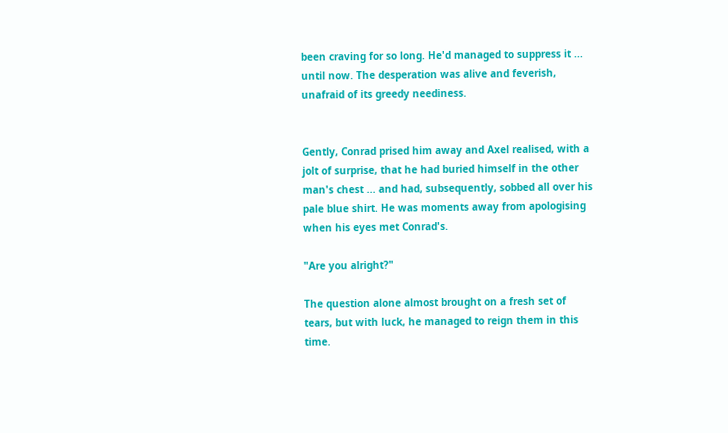been craving for so long. He'd managed to suppress it ... until now. The desperation was alive and feverish, unafraid of its greedy neediness.


Gently, Conrad prised him away and Axel realised, with a jolt of surprise, that he had buried himself in the other man's chest ... and had, subsequently, sobbed all over his pale blue shirt. He was moments away from apologising when his eyes met Conrad's.

"Are you alright?"

The question alone almost brought on a fresh set of tears, but with luck, he managed to reign them in this time.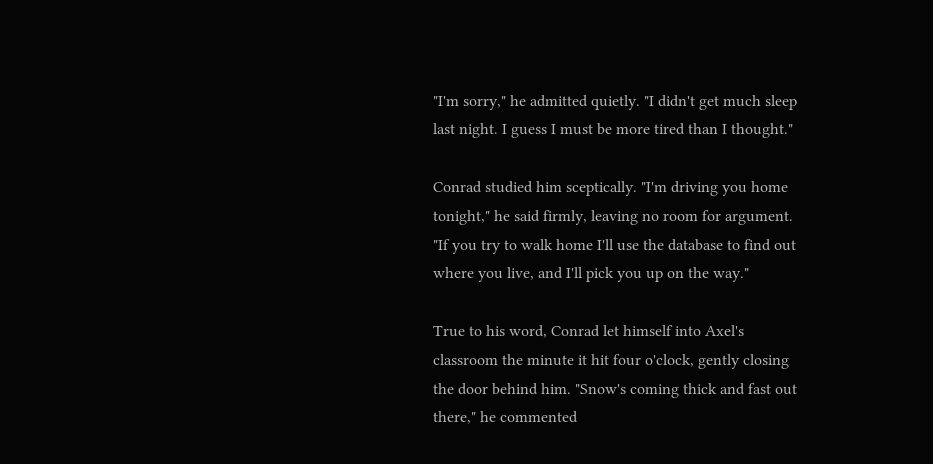"I'm sorry," he admitted quietly. "I didn't get much sleep last night. I guess I must be more tired than I thought."

Conrad studied him sceptically. "I'm driving you home tonight," he said firmly, leaving no room for argument. "If you try to walk home I'll use the database to find out where you live, and I'll pick you up on the way."

True to his word, Conrad let himself into Axel's classroom the minute it hit four o'clock, gently closing the door behind him. "Snow's coming thick and fast out there," he commented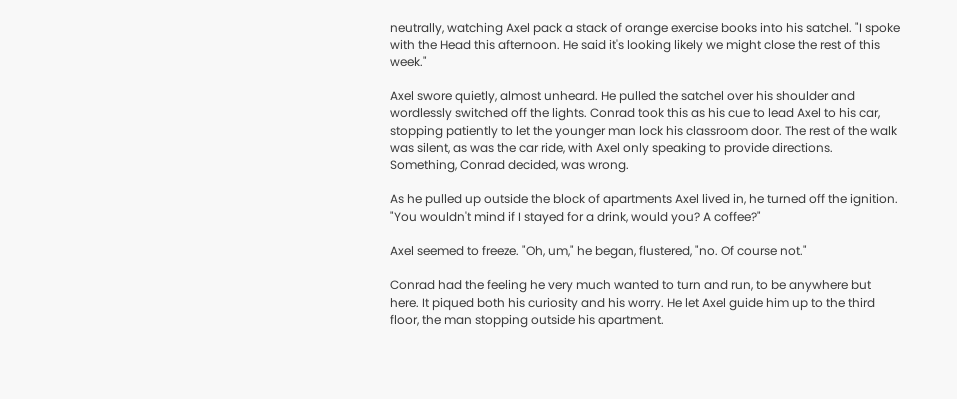neutrally, watching Axel pack a stack of orange exercise books into his satchel. "I spoke with the Head this afternoon. He said it's looking likely we might close the rest of this week."

Axel swore quietly, almost unheard. He pulled the satchel over his shoulder and wordlessly switched off the lights. Conrad took this as his cue to lead Axel to his car, stopping patiently to let the younger man lock his classroom door. The rest of the walk was silent, as was the car ride, with Axel only speaking to provide directions. Something, Conrad decided, was wrong.

As he pulled up outside the block of apartments Axel lived in, he turned off the ignition. "You wouldn't mind if I stayed for a drink, would you? A coffee?"

Axel seemed to freeze. "Oh, um," he began, flustered, "no. Of course not."

Conrad had the feeling he very much wanted to turn and run, to be anywhere but here. It piqued both his curiosity and his worry. He let Axel guide him up to the third floor, the man stopping outside his apartment.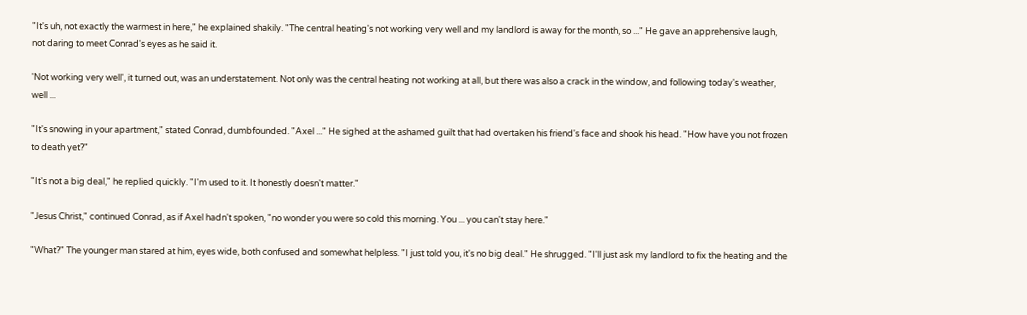"It's uh, not exactly the warmest in here," he explained shakily. "The central heating's not working very well and my landlord is away for the month, so ..." He gave an apprehensive laugh, not daring to meet Conrad's eyes as he said it.

'Not working very well', it turned out, was an understatement. Not only was the central heating not working at all, but there was also a crack in the window, and following today's weather, well ...

"It's snowing in your apartment," stated Conrad, dumbfounded. "Axel ..." He sighed at the ashamed guilt that had overtaken his friend's face and shook his head. "How have you not frozen to death yet?"

"It's not a big deal," he replied quickly. "I'm used to it. It honestly doesn't matter."

"Jesus Christ," continued Conrad, as if Axel hadn't spoken, "no wonder you were so cold this morning. You ... you can't stay here."

"What?" The younger man stared at him, eyes wide, both confused and somewhat helpless. "I just told you, it's no big deal." He shrugged. "I'll just ask my landlord to fix the heating and the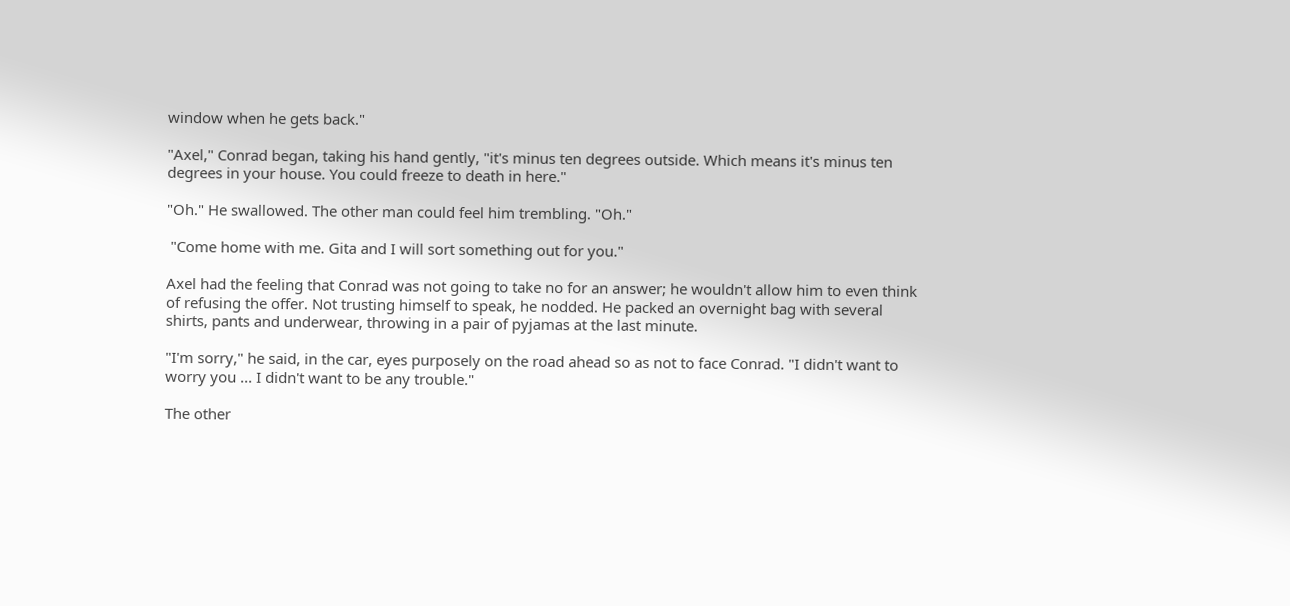window when he gets back."

"Axel," Conrad began, taking his hand gently, "it's minus ten degrees outside. Which means it's minus ten degrees in your house. You could freeze to death in here."

"Oh." He swallowed. The other man could feel him trembling. "Oh."

 "Come home with me. Gita and I will sort something out for you."

Axel had the feeling that Conrad was not going to take no for an answer; he wouldn't allow him to even think of refusing the offer. Not trusting himself to speak, he nodded. He packed an overnight bag with several shirts, pants and underwear, throwing in a pair of pyjamas at the last minute.

"I'm sorry," he said, in the car, eyes purposely on the road ahead so as not to face Conrad. "I didn't want to worry you ... I didn't want to be any trouble."

The other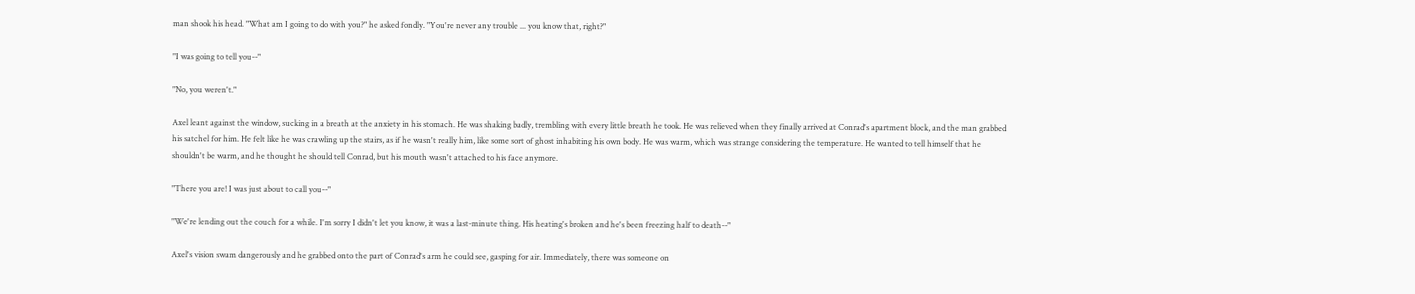man shook his head. "What am I going to do with you?" he asked fondly. "You're never any trouble ... you know that, right?"

"I was going to tell you--"

"No, you weren't."

Axel leant against the window, sucking in a breath at the anxiety in his stomach. He was shaking badly, trembling with every little breath he took. He was relieved when they finally arrived at Conrad's apartment block, and the man grabbed his satchel for him. He felt like he was crawling up the stairs, as if he wasn't really him, like some sort of ghost inhabiting his own body. He was warm, which was strange considering the temperature. He wanted to tell himself that he shouldn't be warm, and he thought he should tell Conrad, but his mouth wasn't attached to his face anymore.

"There you are! I was just about to call you--"

"We're lending out the couch for a while. I'm sorry I didn't let you know, it was a last-minute thing. His heating's broken and he's been freezing half to death--"

Axel's vision swam dangerously and he grabbed onto the part of Conrad's arm he could see, gasping for air. Immediately, there was someone on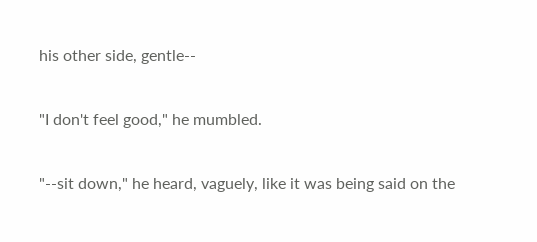his other side, gentle--

"I don't feel good," he mumbled.

"--sit down," he heard, vaguely, like it was being said on the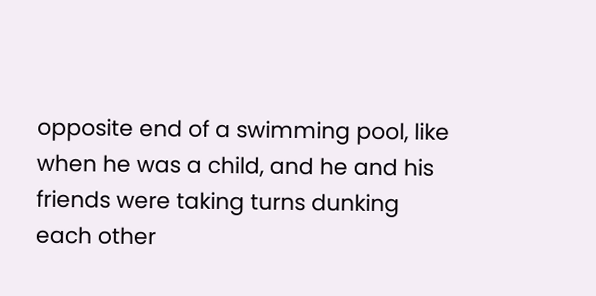opposite end of a swimming pool, like when he was a child, and he and his friends were taking turns dunking each other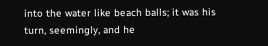into the water like beach balls; it was his turn, seemingly, and he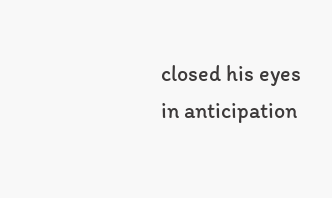closed his eyes in anticipation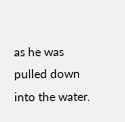as he was pulled down into the water.